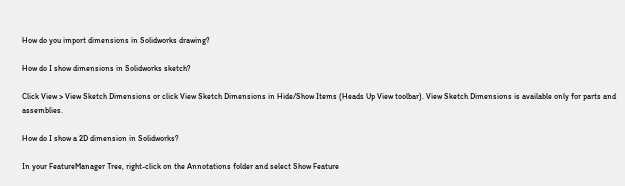How do you import dimensions in Solidworks drawing?

How do I show dimensions in Solidworks sketch?

Click View > View Sketch Dimensions or click View Sketch Dimensions in Hide/Show Items (Heads Up View toolbar). View Sketch Dimensions is available only for parts and assemblies.

How do I show a 2D dimension in Solidworks?

In your FeatureManager Tree, right-click on the Annotations folder and select Show Feature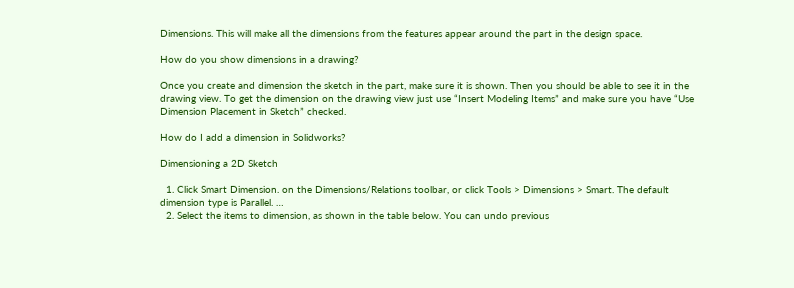Dimensions. This will make all the dimensions from the features appear around the part in the design space.

How do you show dimensions in a drawing?

Once you create and dimension the sketch in the part, make sure it is shown. Then you should be able to see it in the drawing view. To get the dimension on the drawing view just use “Insert Modeling Items” and make sure you have “Use Dimension Placement in Sketch” checked.

How do I add a dimension in Solidworks?

Dimensioning a 2D Sketch

  1. Click Smart Dimension. on the Dimensions/Relations toolbar, or click Tools > Dimensions > Smart. The default dimension type is Parallel. …
  2. Select the items to dimension, as shown in the table below. You can undo previous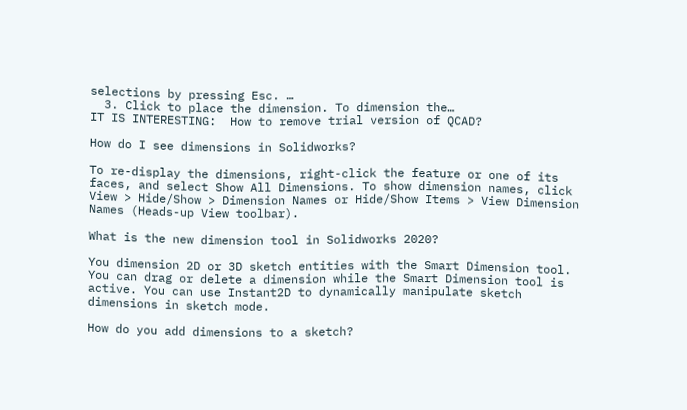selections by pressing Esc. …
  3. Click to place the dimension. To dimension the…
IT IS INTERESTING:  How to remove trial version of QCAD?

How do I see dimensions in Solidworks?

To re-display the dimensions, right-click the feature or one of its faces, and select Show All Dimensions. To show dimension names, click View > Hide/Show > Dimension Names or Hide/Show Items > View Dimension Names (Heads-up View toolbar).

What is the new dimension tool in Solidworks 2020?

You dimension 2D or 3D sketch entities with the Smart Dimension tool. You can drag or delete a dimension while the Smart Dimension tool is active. You can use Instant2D to dynamically manipulate sketch dimensions in sketch mode.

How do you add dimensions to a sketch?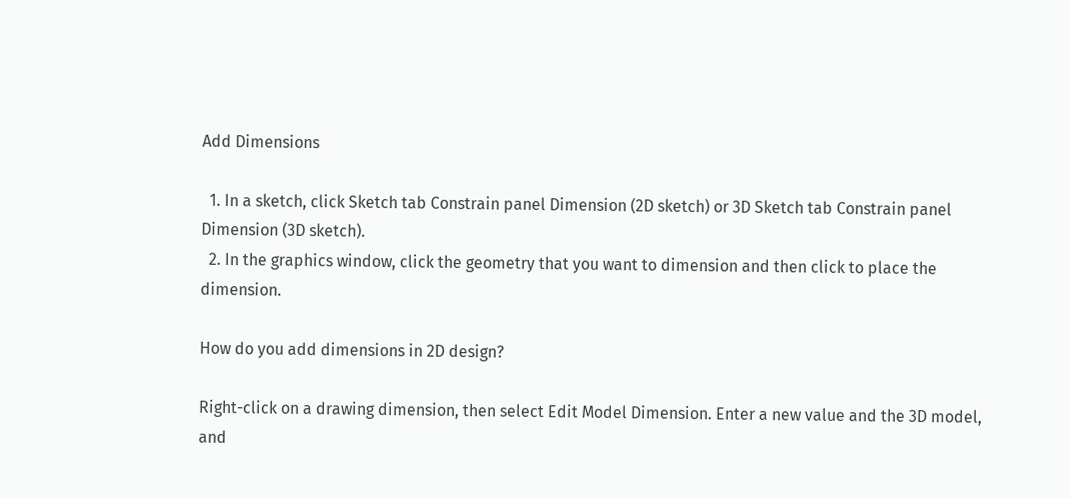Add Dimensions

  1. In a sketch, click Sketch tab Constrain panel Dimension (2D sketch) or 3D Sketch tab Constrain panel Dimension (3D sketch).
  2. In the graphics window, click the geometry that you want to dimension and then click to place the dimension.

How do you add dimensions in 2D design?

Right-click on a drawing dimension, then select Edit Model Dimension. Enter a new value and the 3D model, and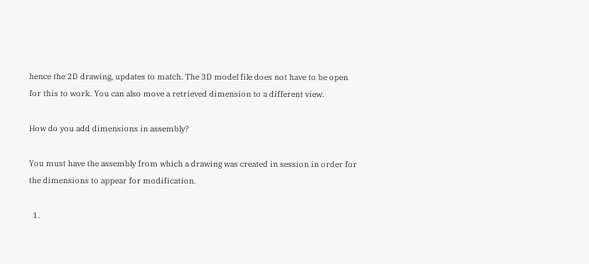hence the 2D drawing, updates to match. The 3D model file does not have to be open for this to work. You can also move a retrieved dimension to a different view.

How do you add dimensions in assembly?

You must have the assembly from which a drawing was created in session in order for the dimensions to appear for modification.

  1.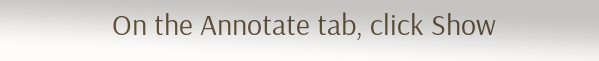On the Annotate tab, click Show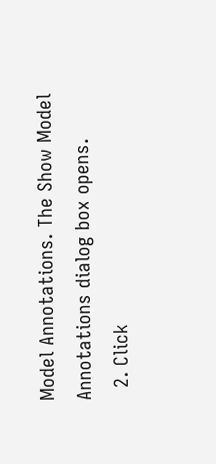Model Annotations. The Show Model Annotations dialog box opens.
  2. Click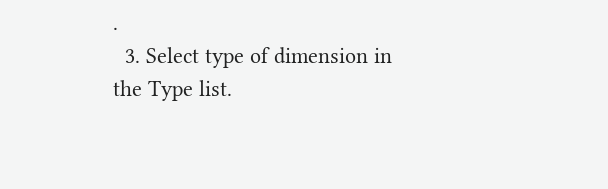.
  3. Select type of dimension in the Type list.